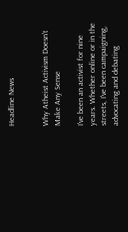Headline News


Why Atheist Activism Doesn't Make Any Sense

I've been an activist for nine years. Whether online or in the streets, I've been campaigning, advocating and debating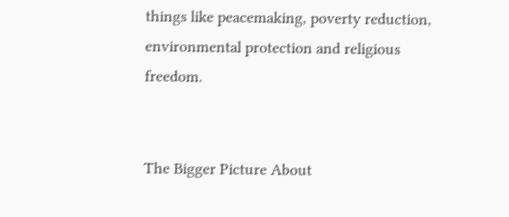things like peacemaking, poverty reduction, environmental protection and religious freedom.


The Bigger Picture About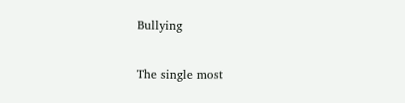Bullying

The single most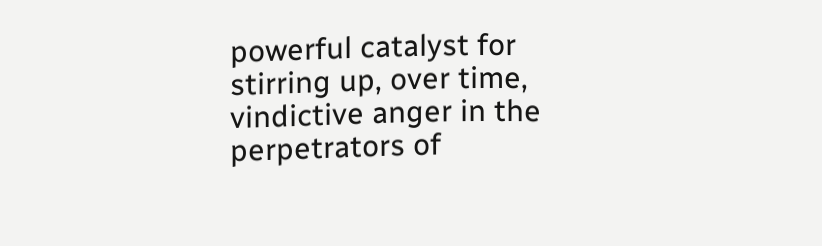powerful catalyst for stirring up, over time, vindictive anger in the perpetrators of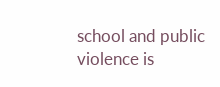school and public violence is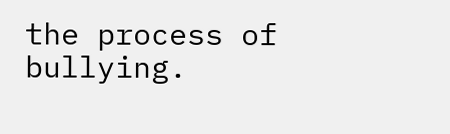the process of bullying.